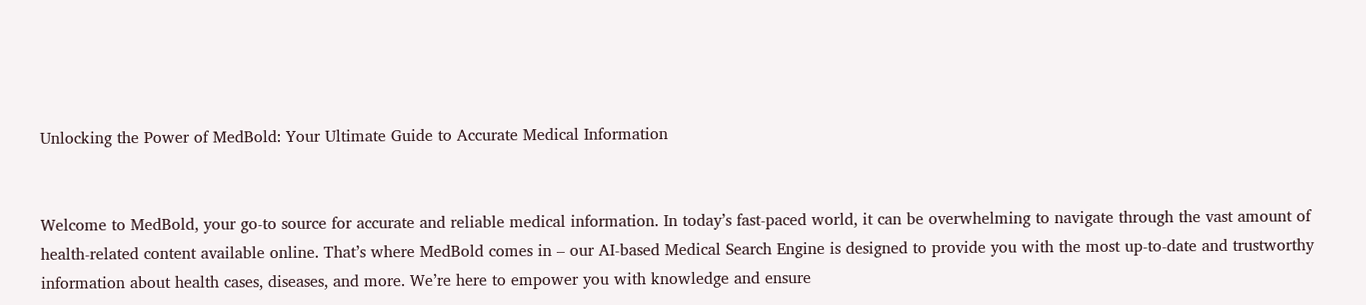Unlocking the Power of MedBold: Your Ultimate Guide to Accurate Medical Information


Welcome to MedBold, your go-to source for accurate and reliable medical information. In today’s fast-paced world, it can be overwhelming to navigate through the vast amount of health-related content available online. That’s where MedBold comes in – our AI-based Medical Search Engine is designed to provide you with the most up-to-date and trustworthy information about health cases, diseases, and more. We’re here to empower you with knowledge and ensure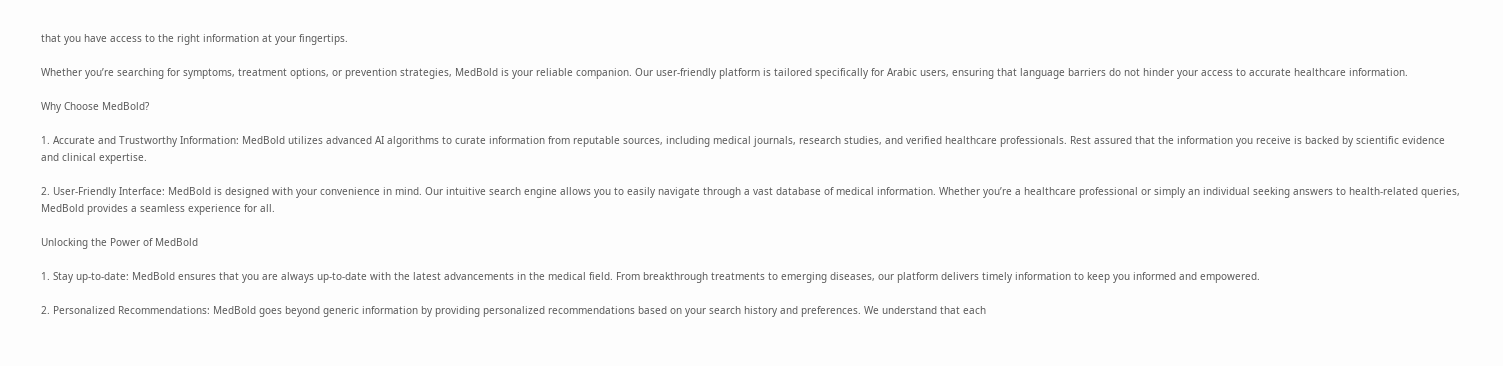that you have access to the right information at your fingertips.

Whether you’re searching for symptoms, treatment options, or prevention strategies, MedBold is your reliable companion. Our user-friendly platform is tailored specifically for Arabic users, ensuring that language barriers do not hinder your access to accurate healthcare information.

Why Choose MedBold?

1. Accurate and Trustworthy Information: MedBold utilizes advanced AI algorithms to curate information from reputable sources, including medical journals, research studies, and verified healthcare professionals. Rest assured that the information you receive is backed by scientific evidence and clinical expertise.

2. User-Friendly Interface: MedBold is designed with your convenience in mind. Our intuitive search engine allows you to easily navigate through a vast database of medical information. Whether you’re a healthcare professional or simply an individual seeking answers to health-related queries, MedBold provides a seamless experience for all.

Unlocking the Power of MedBold

1. Stay up-to-date: MedBold ensures that you are always up-to-date with the latest advancements in the medical field. From breakthrough treatments to emerging diseases, our platform delivers timely information to keep you informed and empowered.

2. Personalized Recommendations: MedBold goes beyond generic information by providing personalized recommendations based on your search history and preferences. We understand that each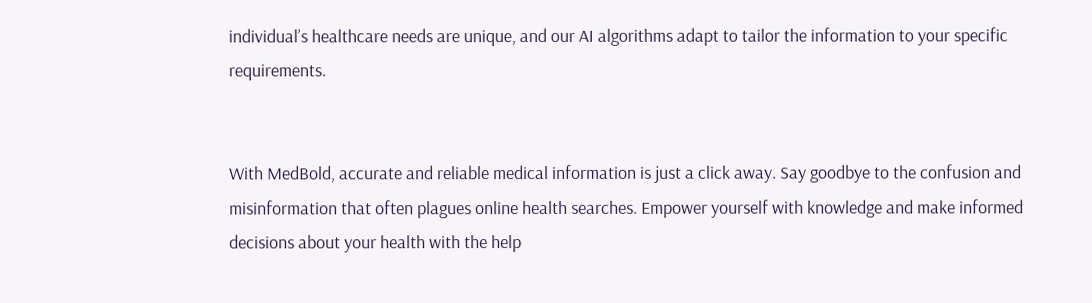individual’s healthcare needs are unique, and our AI algorithms adapt to tailor the information to your specific requirements.


With MedBold, accurate and reliable medical information is just a click away. Say goodbye to the confusion and misinformation that often plagues online health searches. Empower yourself with knowledge and make informed decisions about your health with the help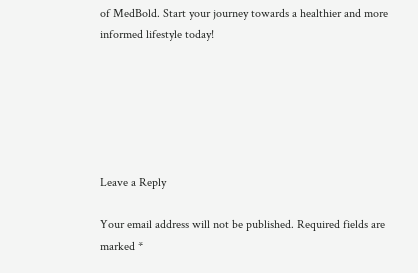of MedBold. Start your journey towards a healthier and more informed lifestyle today!






Leave a Reply

Your email address will not be published. Required fields are marked *